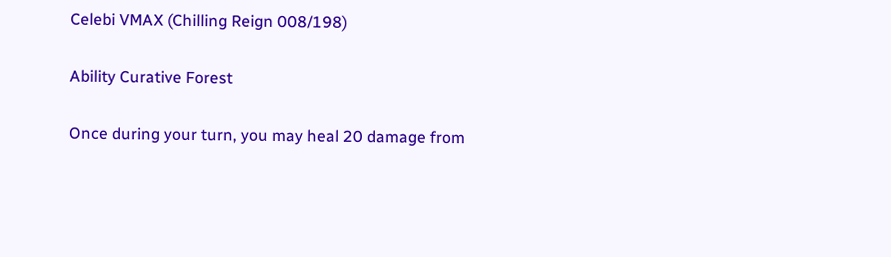Celebi VMAX (Chilling Reign 008/198)

Ability Curative Forest

Once during your turn, you may heal 20 damage from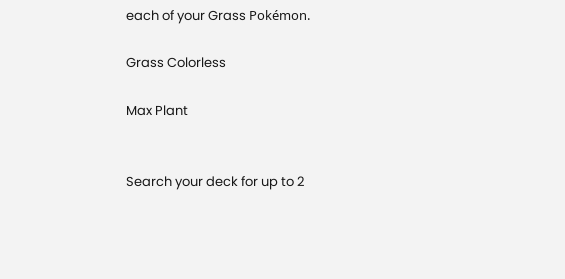each of your Grass Pokémon.

Grass Colorless

Max Plant


Search your deck for up to 2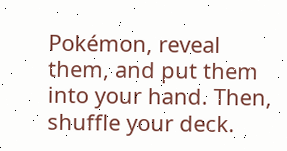Pokémon, reveal them, and put them into your hand. Then, shuffle your deck.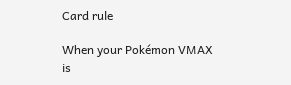Card rule

When your Pokémon VMAX is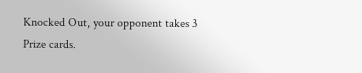Knocked Out, your opponent takes 3 Prize cards.